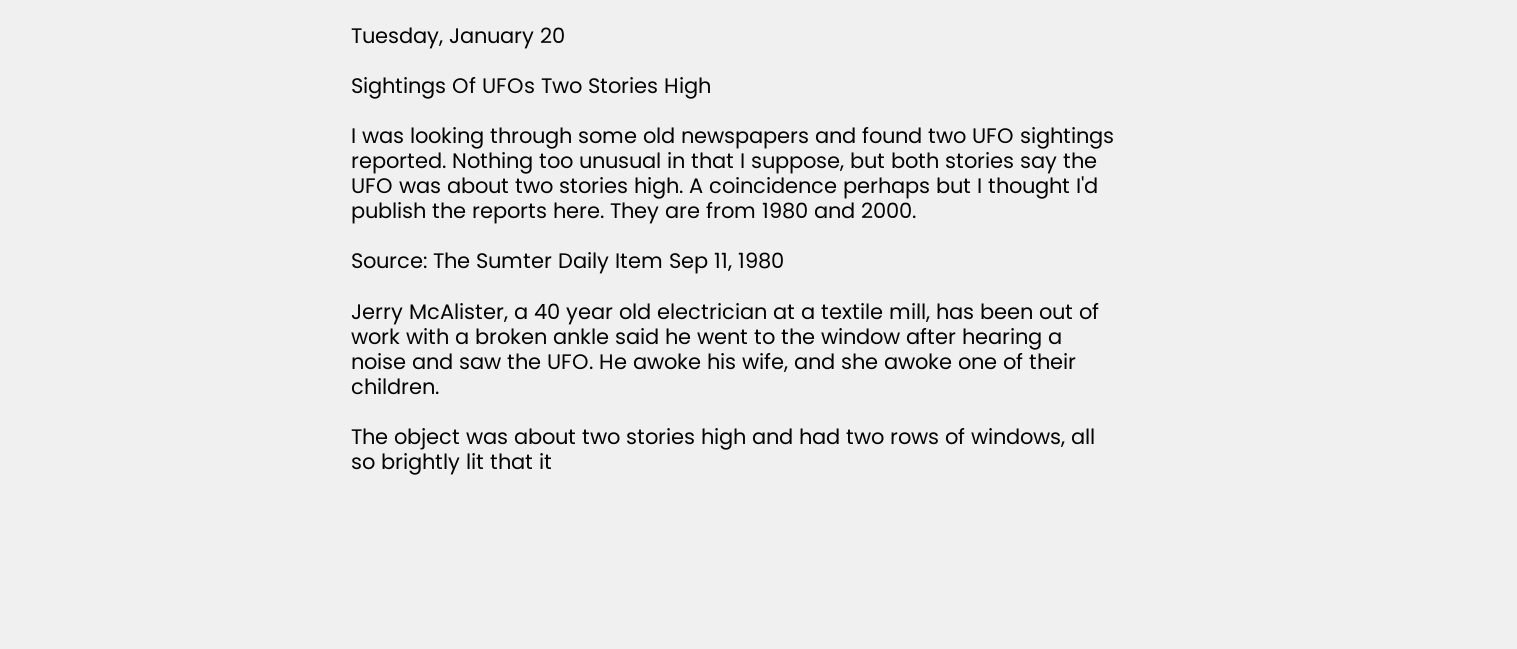Tuesday, January 20

Sightings Of UFOs Two Stories High

I was looking through some old newspapers and found two UFO sightings reported. Nothing too unusual in that I suppose, but both stories say the UFO was about two stories high. A coincidence perhaps but I thought I'd publish the reports here. They are from 1980 and 2000.

Source: The Sumter Daily Item Sep 11, 1980

Jerry McAlister, a 40 year old electrician at a textile mill, has been out of work with a broken ankle said he went to the window after hearing a noise and saw the UFO. He awoke his wife, and she awoke one of their children.

The object was about two stories high and had two rows of windows, all so brightly lit that it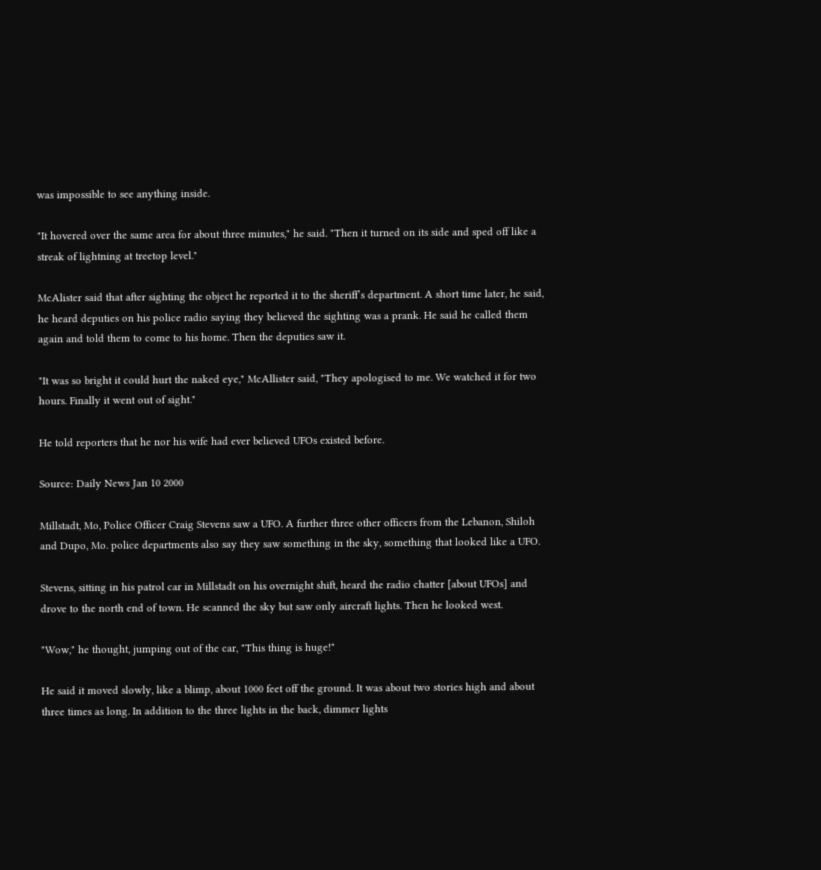was impossible to see anything inside.

"It hovered over the same area for about three minutes," he said. "Then it turned on its side and sped off like a streak of lightning at treetop level."

McAlister said that after sighting the object he reported it to the sheriff’s department. A short time later, he said, he heard deputies on his police radio saying they believed the sighting was a prank. He said he called them again and told them to come to his home. Then the deputies saw it.

"It was so bright it could hurt the naked eye," McAllister said, "They apologised to me. We watched it for two hours. Finally it went out of sight."

He told reporters that he nor his wife had ever believed UFOs existed before.

Source: Daily News Jan 10 2000

Millstadt, Mo, Police Officer Craig Stevens saw a UFO. A further three other officers from the Lebanon, Shiloh and Dupo, Mo. police departments also say they saw something in the sky, something that looked like a UFO.

Stevens, sitting in his patrol car in Millstadt on his overnight shift, heard the radio chatter [about UFOs] and drove to the north end of town. He scanned the sky but saw only aircraft lights. Then he looked west.

"Wow," he thought, jumping out of the car, "This thing is huge!"

He said it moved slowly, like a blimp, about 1000 feet off the ground. It was about two stories high and about three times as long. In addition to the three lights in the back, dimmer lights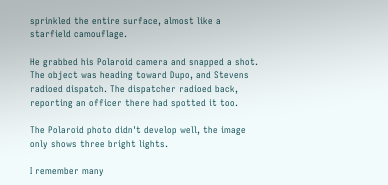sprinkled the entire surface, almost like a starfield camouflage.

He grabbed his Polaroid camera and snapped a shot. The object was heading toward Dupo, and Stevens radioed dispatch. The dispatcher radioed back, reporting an officer there had spotted it too.

The Polaroid photo didn't develop well, the image only shows three bright lights.

I remember many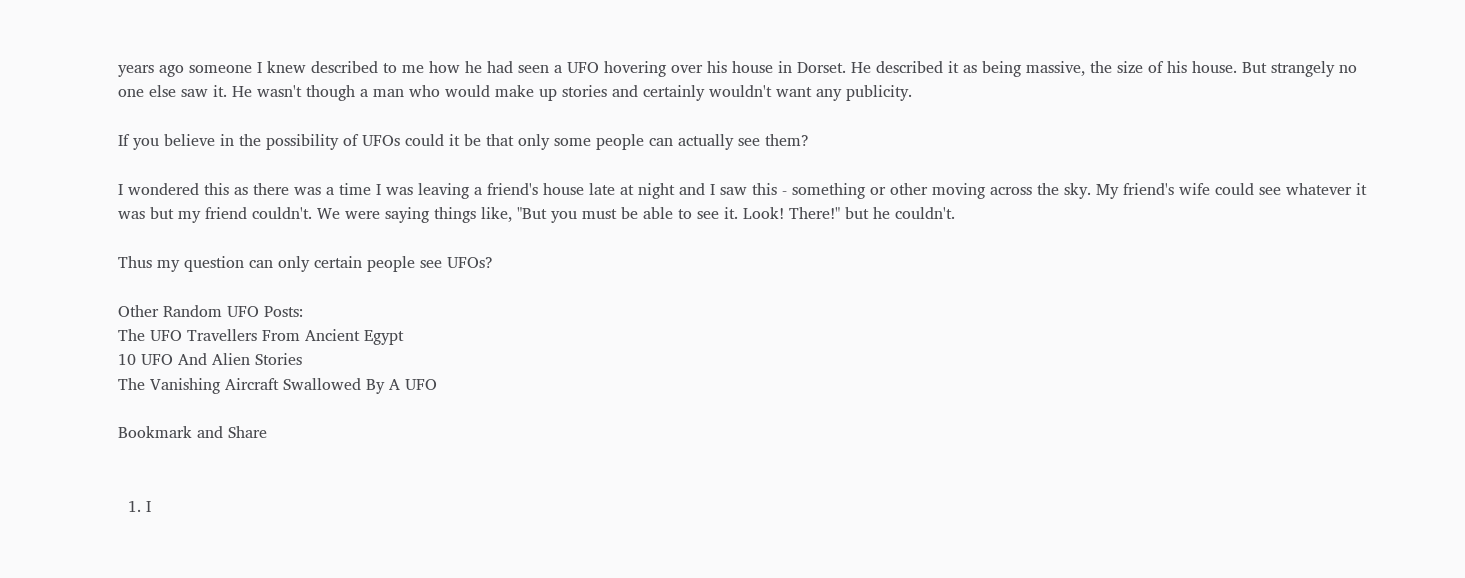years ago someone I knew described to me how he had seen a UFO hovering over his house in Dorset. He described it as being massive, the size of his house. But strangely no one else saw it. He wasn't though a man who would make up stories and certainly wouldn't want any publicity.

If you believe in the possibility of UFOs could it be that only some people can actually see them?

I wondered this as there was a time I was leaving a friend's house late at night and I saw this - something or other moving across the sky. My friend's wife could see whatever it was but my friend couldn't. We were saying things like, "But you must be able to see it. Look! There!" but he couldn't.

Thus my question can only certain people see UFOs?

Other Random UFO Posts:
The UFO Travellers From Ancient Egypt
10 UFO And Alien Stories
The Vanishing Aircraft Swallowed By A UFO

Bookmark and Share


  1. I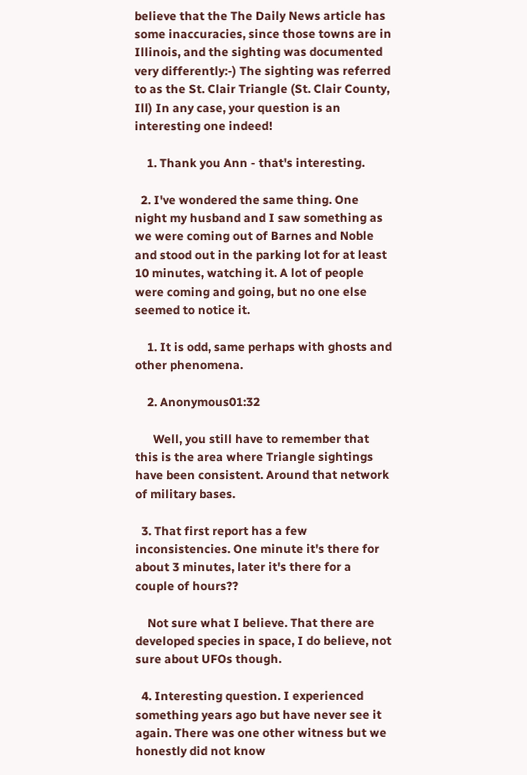believe that the The Daily News article has some inaccuracies, since those towns are in Illinois, and the sighting was documented very differently:-) The sighting was referred to as the St. Clair Triangle (St. Clair County, Ill) In any case, your question is an interesting one indeed!

    1. Thank you Ann - that's interesting.

  2. I've wondered the same thing. One night my husband and I saw something as we were coming out of Barnes and Noble and stood out in the parking lot for at least 10 minutes, watching it. A lot of people were coming and going, but no one else seemed to notice it.

    1. It is odd, same perhaps with ghosts and other phenomena.

    2. Anonymous01:32

      Well, you still have to remember that this is the area where Triangle sightings have been consistent. Around that network of military bases.

  3. That first report has a few inconsistencies. One minute it's there for about 3 minutes, later it's there for a couple of hours??

    Not sure what I believe. That there are developed species in space, I do believe, not sure about UFOs though.

  4. Interesting question. I experienced something years ago but have never see it again. There was one other witness but we honestly did not know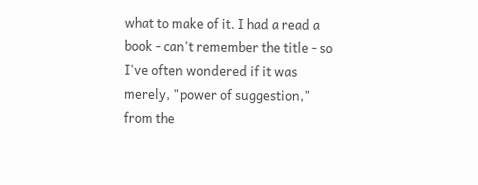what to make of it. I had a read a book - can't remember the title - so I've often wondered if it was merely, "power of suggestion," from the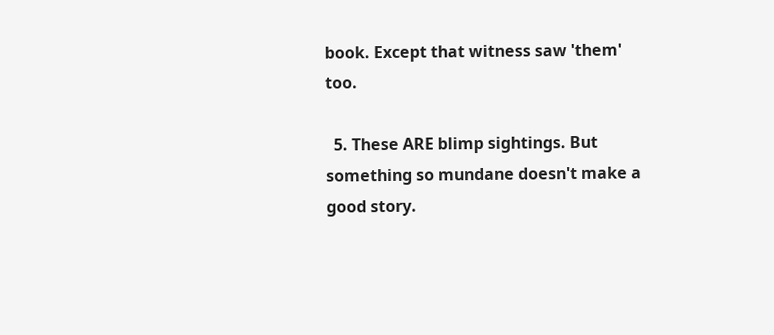book. Except that witness saw 'them' too.

  5. These ARE blimp sightings. But something so mundane doesn't make a good story.